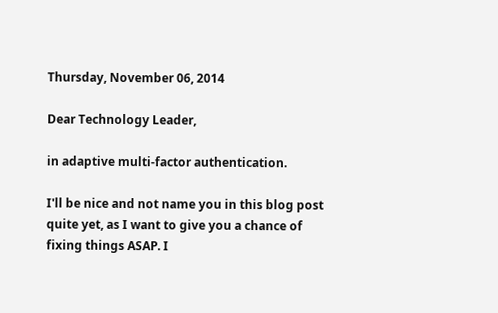Thursday, November 06, 2014

Dear Technology Leader,

in adaptive multi-factor authentication.

I'll be nice and not name you in this blog post quite yet, as I want to give you a chance of fixing things ASAP. I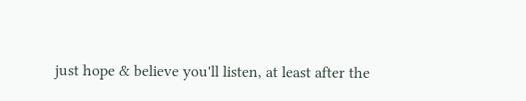just hope & believe you'll listen, at least after the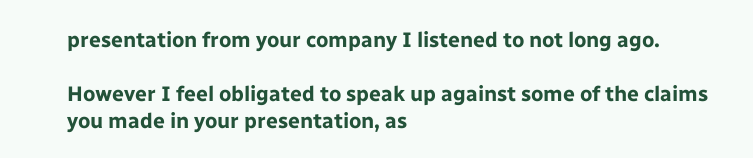presentation from your company I listened to not long ago.

However I feel obligated to speak up against some of the claims you made in your presentation, as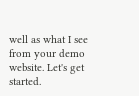well as what I see from your demo website. Let's get started.